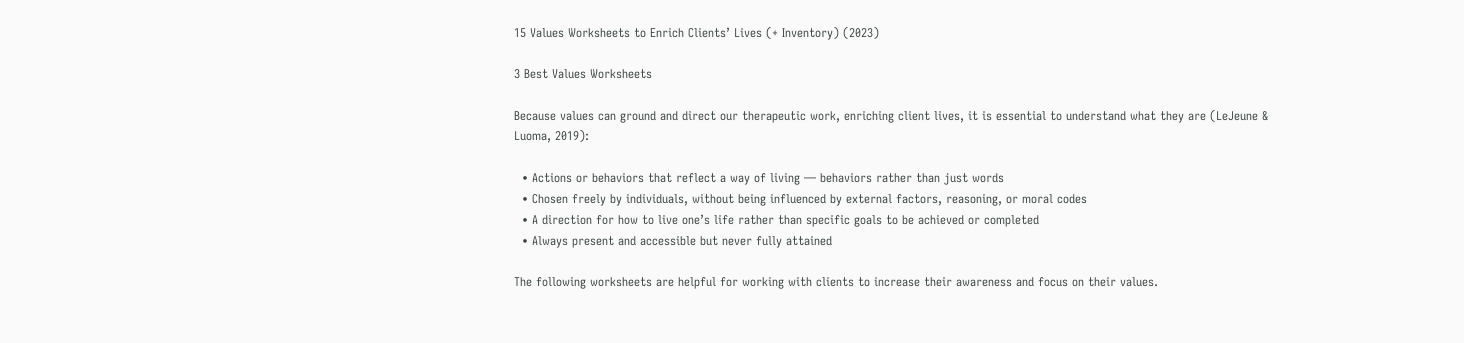15 Values Worksheets to Enrich Clients’ Lives (+ Inventory) (2023)

3 Best Values Worksheets

Because values can ground and direct our therapeutic work, enriching client lives, it is essential to understand what they are (LeJeune & Luoma, 2019):

  • Actions or behaviors that reflect a way of living — behaviors rather than just words
  • Chosen freely by individuals, without being influenced by external factors, reasoning, or moral codes
  • A direction for how to live one’s life rather than specific goals to be achieved or completed
  • Always present and accessible but never fully attained

The following worksheets are helpful for working with clients to increase their awareness and focus on their values.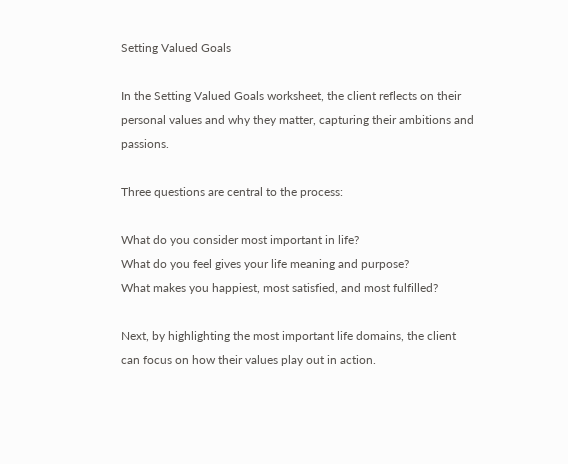Setting Valued Goals

In the Setting Valued Goals worksheet, the client reflects on their personal values and why they matter, capturing their ambitions and passions.

Three questions are central to the process:

What do you consider most important in life?
What do you feel gives your life meaning and purpose?
What makes you happiest, most satisfied, and most fulfilled?

Next, by highlighting the most important life domains, the client can focus on how their values play out in action.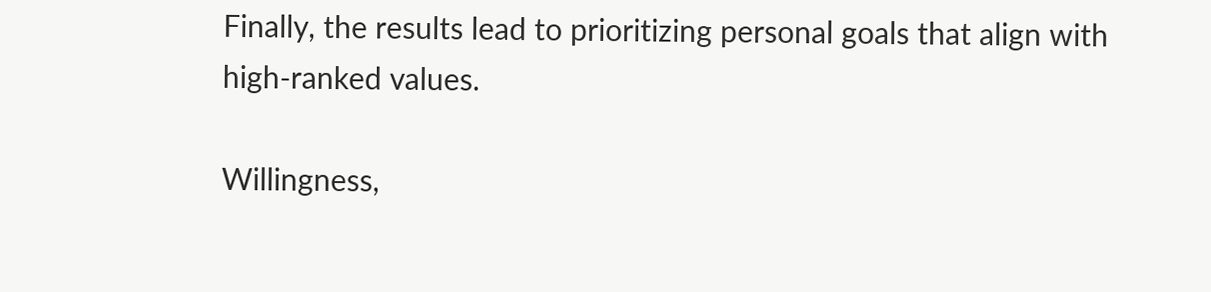Finally, the results lead to prioritizing personal goals that align with high-ranked values.

Willingness,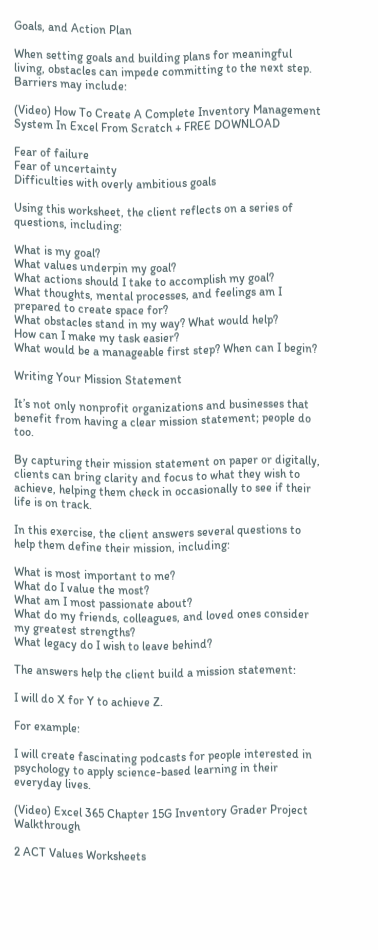Goals, and Action Plan

When setting goals and building plans for meaningful living, obstacles can impede committing to the next step. Barriers may include:

(Video) How To Create A Complete Inventory Management System In Excel From Scratch + FREE DOWNLOAD

Fear of failure
Fear of uncertainty
Difficulties with overly ambitious goals

Using this worksheet, the client reflects on a series of questions, including:

What is my goal?
What values underpin my goal?
What actions should I take to accomplish my goal?
What thoughts, mental processes, and feelings am I prepared to create space for?
What obstacles stand in my way? What would help?
How can I make my task easier?
What would be a manageable first step? When can I begin?

Writing Your Mission Statement

It’s not only nonprofit organizations and businesses that benefit from having a clear mission statement; people do too.

By capturing their mission statement on paper or digitally, clients can bring clarity and focus to what they wish to achieve, helping them check in occasionally to see if their life is on track.

In this exercise, the client answers several questions to help them define their mission, including:

What is most important to me?
What do I value the most?
What am I most passionate about?
What do my friends, colleagues, and loved ones consider my greatest strengths?
What legacy do I wish to leave behind?

The answers help the client build a mission statement:

I will do X for Y to achieve Z.

For example:

I will create fascinating podcasts for people interested in psychology to apply science-based learning in their everyday lives.

(Video) Excel 365 Chapter 15G Inventory Grader Project Walkthrough

2 ACT Values Worksheets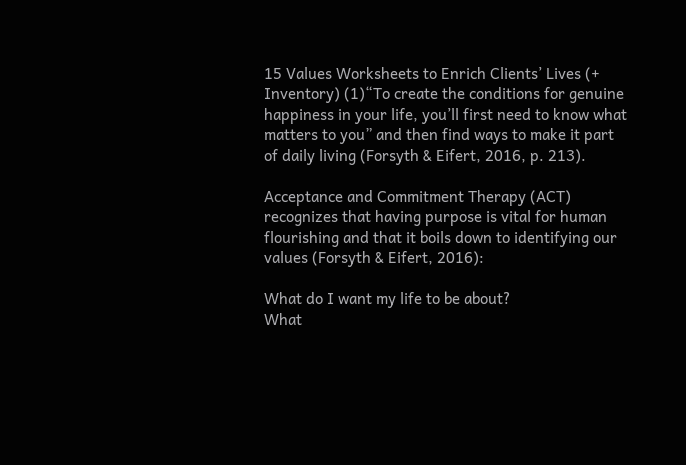15 Values Worksheets to Enrich Clients’ Lives (+ Inventory) (1)“To create the conditions for genuine happiness in your life, you’ll first need to know what matters to you” and then find ways to make it part of daily living (Forsyth & Eifert, 2016, p. 213).

Acceptance and Commitment Therapy (ACT) recognizes that having purpose is vital for human flourishing and that it boils down to identifying our values (Forsyth & Eifert, 2016):

What do I want my life to be about?
What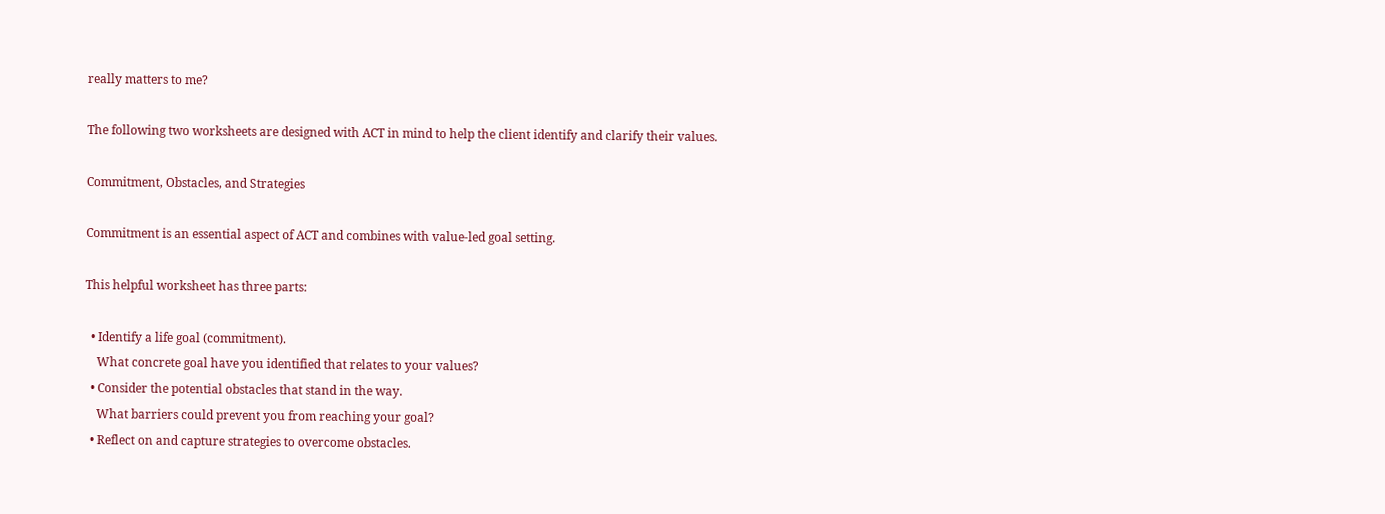really matters to me?

The following two worksheets are designed with ACT in mind to help the client identify and clarify their values.

Commitment, Obstacles, and Strategies

Commitment is an essential aspect of ACT and combines with value-led goal setting.

This helpful worksheet has three parts:

  • Identify a life goal (commitment).
    What concrete goal have you identified that relates to your values?
  • Consider the potential obstacles that stand in the way.
    What barriers could prevent you from reaching your goal?
  • Reflect on and capture strategies to overcome obstacles.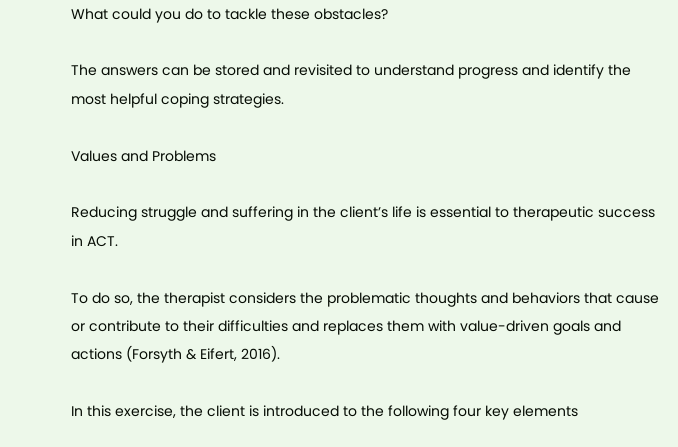What could you do to tackle these obstacles?

The answers can be stored and revisited to understand progress and identify the most helpful coping strategies.

Values and Problems

Reducing struggle and suffering in the client’s life is essential to therapeutic success in ACT.

To do so, the therapist considers the problematic thoughts and behaviors that cause or contribute to their difficulties and replaces them with value-driven goals and actions (Forsyth & Eifert, 2016).

In this exercise, the client is introduced to the following four key elements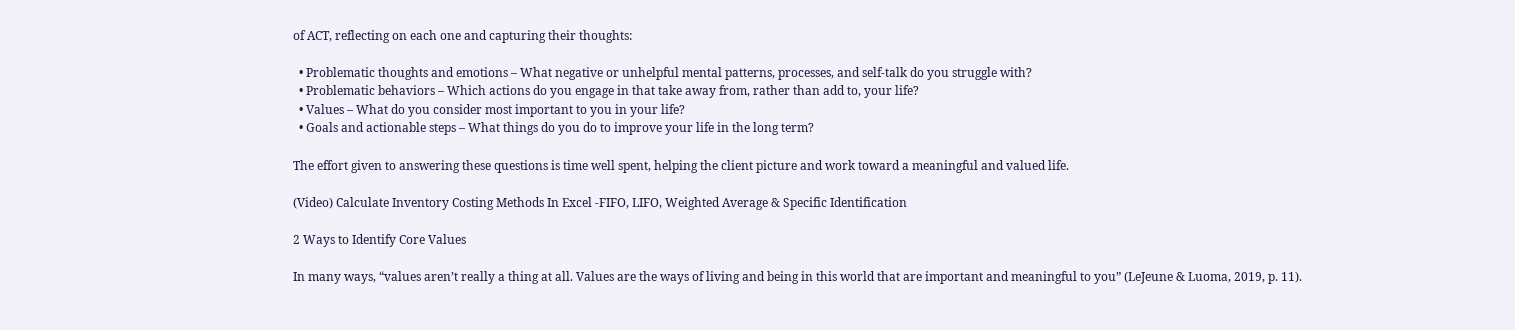of ACT, reflecting on each one and capturing their thoughts:

  • Problematic thoughts and emotions – What negative or unhelpful mental patterns, processes, and self-talk do you struggle with?
  • Problematic behaviors – Which actions do you engage in that take away from, rather than add to, your life?
  • Values – What do you consider most important to you in your life?
  • Goals and actionable steps – What things do you do to improve your life in the long term?

The effort given to answering these questions is time well spent, helping the client picture and work toward a meaningful and valued life.

(Video) Calculate Inventory Costing Methods In Excel -FIFO, LIFO, Weighted Average & Specific Identification

2 Ways to Identify Core Values

In many ways, “values aren’t really a thing at all. Values are the ways of living and being in this world that are important and meaningful to you” (LeJeune & Luoma, 2019, p. 11).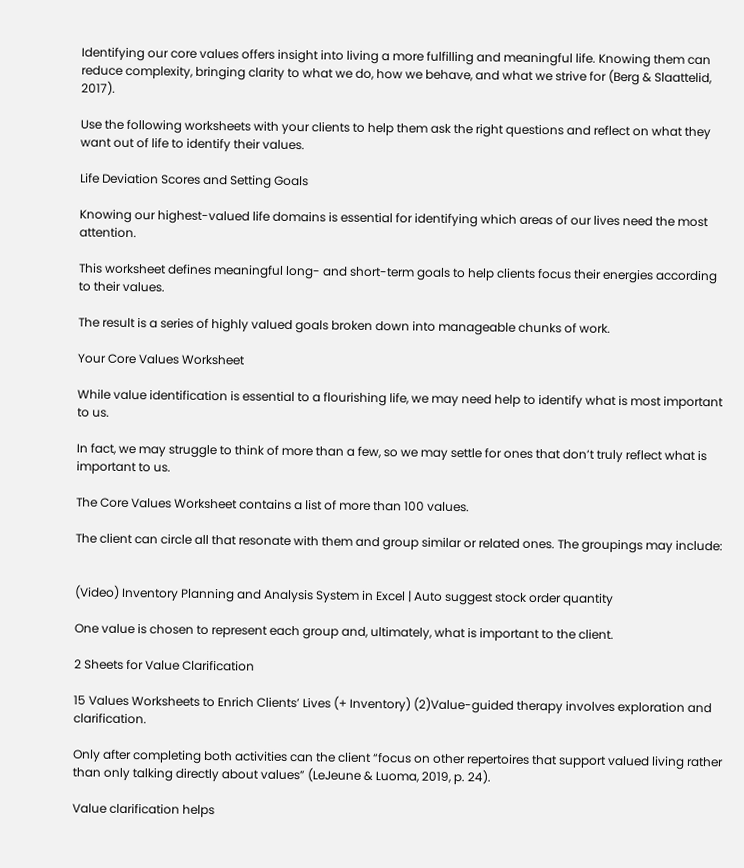Identifying our core values offers insight into living a more fulfilling and meaningful life. Knowing them can reduce complexity, bringing clarity to what we do, how we behave, and what we strive for (Berg & Slaattelid, 2017).

Use the following worksheets with your clients to help them ask the right questions and reflect on what they want out of life to identify their values.

Life Deviation Scores and Setting Goals

Knowing our highest-valued life domains is essential for identifying which areas of our lives need the most attention.

This worksheet defines meaningful long- and short-term goals to help clients focus their energies according to their values.

The result is a series of highly valued goals broken down into manageable chunks of work.

Your Core Values Worksheet

While value identification is essential to a flourishing life, we may need help to identify what is most important to us.

In fact, we may struggle to think of more than a few, so we may settle for ones that don’t truly reflect what is important to us.

The Core Values Worksheet contains a list of more than 100 values.

The client can circle all that resonate with them and group similar or related ones. The groupings may include:


(Video) Inventory Planning and Analysis System in Excel | Auto suggest stock order quantity

One value is chosen to represent each group and, ultimately, what is important to the client.

2 Sheets for Value Clarification

15 Values Worksheets to Enrich Clients’ Lives (+ Inventory) (2)Value-guided therapy involves exploration and clarification.

Only after completing both activities can the client “focus on other repertoires that support valued living rather than only talking directly about values” (LeJeune & Luoma, 2019, p. 24).

Value clarification helps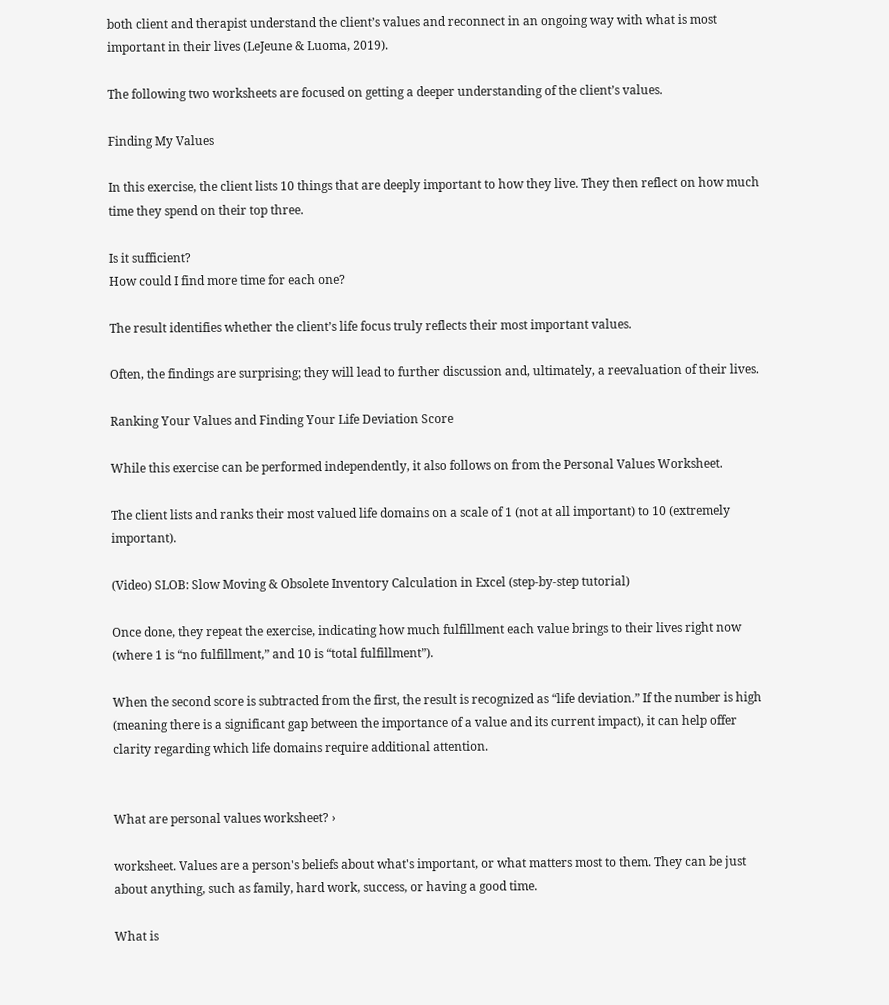both client and therapist understand the client’s values and reconnect in an ongoing way with what is most important in their lives (LeJeune & Luoma, 2019).

The following two worksheets are focused on getting a deeper understanding of the client’s values.

Finding My Values

In this exercise, the client lists 10 things that are deeply important to how they live. They then reflect on how much time they spend on their top three.

Is it sufficient?
How could I find more time for each one?

The result identifies whether the client’s life focus truly reflects their most important values.

Often, the findings are surprising; they will lead to further discussion and, ultimately, a reevaluation of their lives.

Ranking Your Values and Finding Your Life Deviation Score

While this exercise can be performed independently, it also follows on from the Personal Values Worksheet.

The client lists and ranks their most valued life domains on a scale of 1 (not at all important) to 10 (extremely important).

(Video) SLOB: Slow Moving & Obsolete Inventory Calculation in Excel (step-by-step tutorial)

Once done, they repeat the exercise, indicating how much fulfillment each value brings to their lives right now (where 1 is “no fulfillment,” and 10 is “total fulfillment”).

When the second score is subtracted from the first, the result is recognized as “life deviation.” If the number is high (meaning there is a significant gap between the importance of a value and its current impact), it can help offer clarity regarding which life domains require additional attention.


What are personal values worksheet? ›

worksheet. Values are a person's beliefs about what's important, or what matters most to them. They can be just about anything, such as family, hard work, success, or having a good time.

What is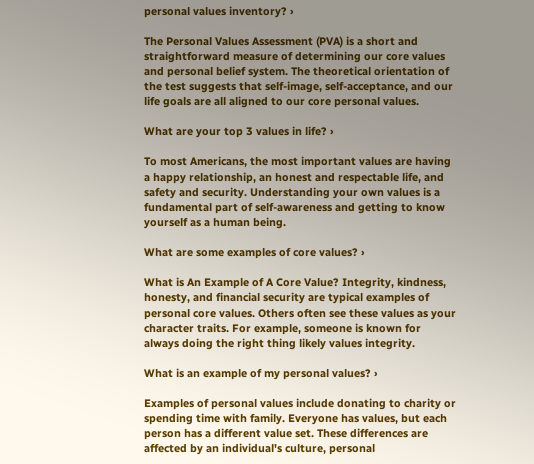personal values inventory? ›

The Personal Values Assessment (PVA) is a short and straightforward measure of determining our core values and personal belief system. The theoretical orientation of the test suggests that self-image, self-acceptance, and our life goals are all aligned to our core personal values.

What are your top 3 values in life? ›

To most Americans, the most important values are having a happy relationship, an honest and respectable life, and safety and security. Understanding your own values is a fundamental part of self-awareness and getting to know yourself as a human being.

What are some examples of core values? ›

What is An Example of A Core Value? Integrity, kindness, honesty, and financial security are typical examples of personal core values. Others often see these values as your character traits. For example, someone is known for always doing the right thing likely values integrity.

What is an example of my personal values? ›

Examples of personal values include donating to charity or spending time with family. Everyone has values, but each person has a different value set. These differences are affected by an individual's culture, personal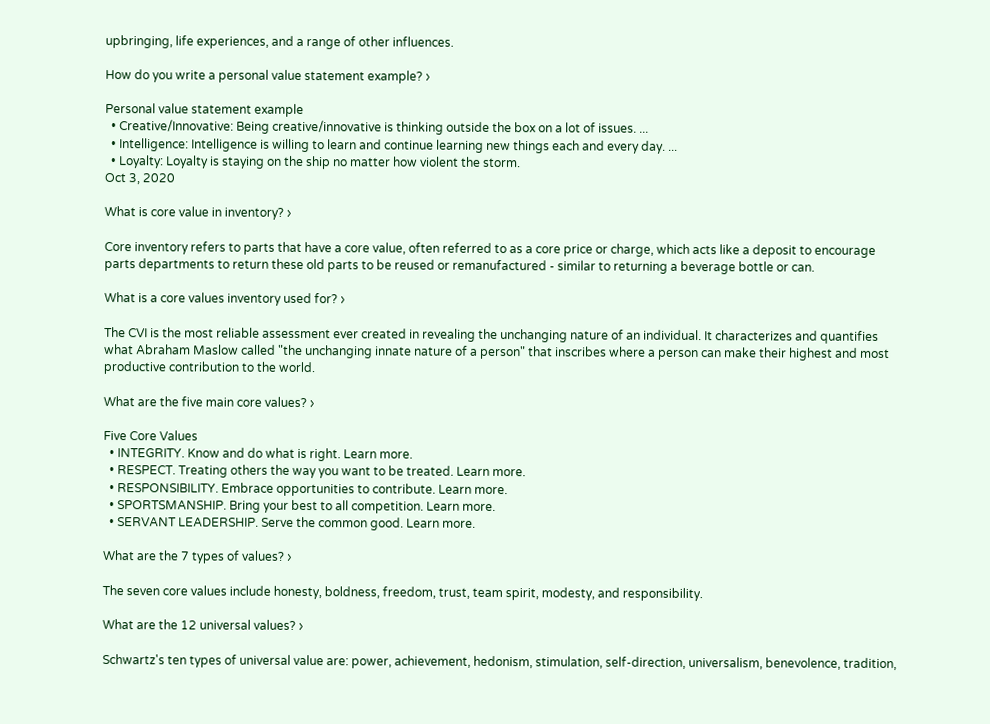upbringing, life experiences, and a range of other influences.

How do you write a personal value statement example? ›

Personal value statement example
  • Creative/Innovative: Being creative/innovative is thinking outside the box on a lot of issues. ...
  • Intelligence: Intelligence is willing to learn and continue learning new things each and every day. ...
  • Loyalty: Loyalty is staying on the ship no matter how violent the storm.
Oct 3, 2020

What is core value in inventory? ›

Core inventory refers to parts that have a core value, often referred to as a core price or charge, which acts like a deposit to encourage parts departments to return these old parts to be reused or remanufactured - similar to returning a beverage bottle or can.

What is a core values inventory used for? ›

The CVI is the most reliable assessment ever created in revealing the unchanging nature of an individual. It characterizes and quantifies what Abraham Maslow called "the unchanging innate nature of a person" that inscribes where a person can make their highest and most productive contribution to the world.

What are the five main core values? ›

Five Core Values
  • INTEGRITY. Know and do what is right. Learn more.
  • RESPECT. Treating others the way you want to be treated. Learn more.
  • RESPONSIBILITY. Embrace opportunities to contribute. Learn more.
  • SPORTSMANSHIP. Bring your best to all competition. Learn more.
  • SERVANT LEADERSHIP. Serve the common good. Learn more.

What are the 7 types of values? ›

The seven core values include honesty, boldness, freedom, trust, team spirit, modesty, and responsibility.

What are the 12 universal values? ›

Schwartz's ten types of universal value are: power, achievement, hedonism, stimulation, self-direction, universalism, benevolence, tradition,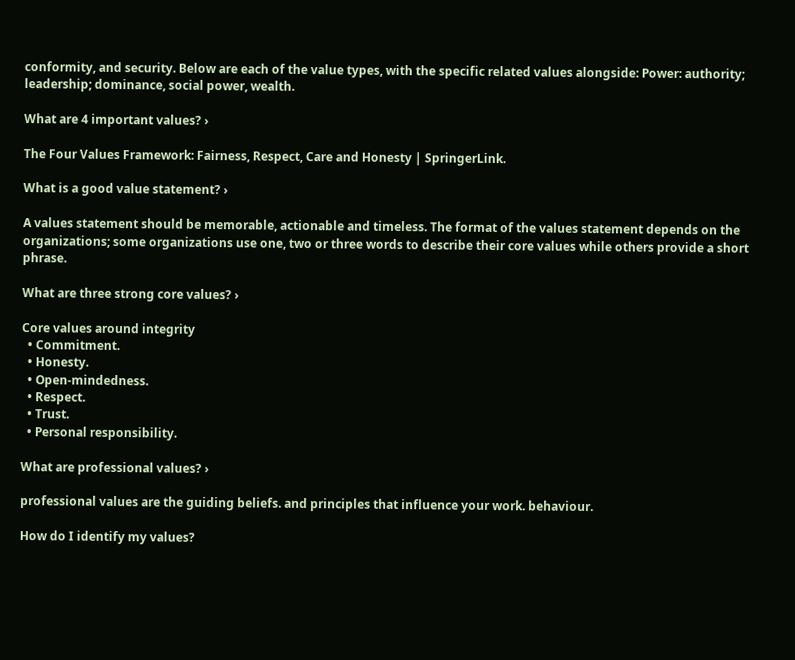conformity, and security. Below are each of the value types, with the specific related values alongside: Power: authority; leadership; dominance, social power, wealth.

What are 4 important values? ›

The Four Values Framework: Fairness, Respect, Care and Honesty | SpringerLink.

What is a good value statement? ›

A values statement should be memorable, actionable and timeless. The format of the values statement depends on the organizations; some organizations use one, two or three words to describe their core values while others provide a short phrase.

What are three strong core values? ›

Core values around integrity
  • Commitment.
  • Honesty.
  • Open-mindedness.
  • Respect.
  • Trust.
  • Personal responsibility.

What are professional values? ›

professional values are the guiding beliefs. and principles that influence your work. behaviour.

How do I identify my values?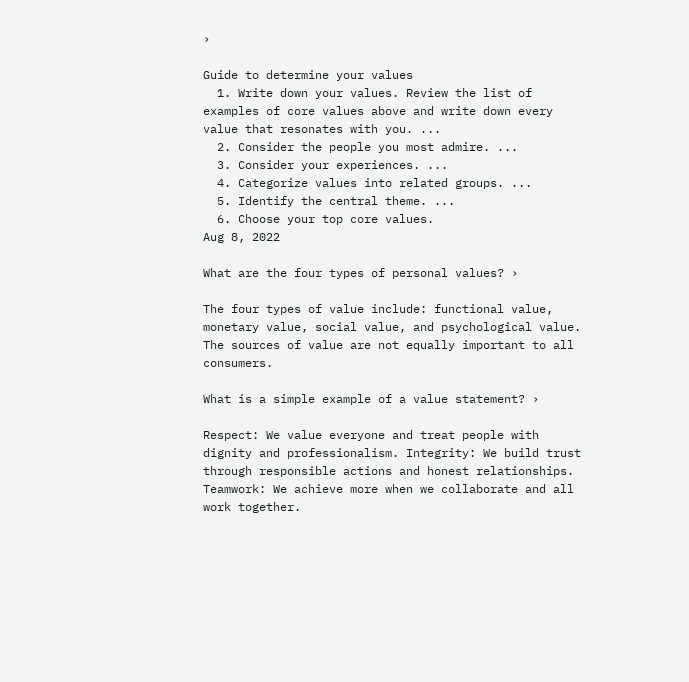›

Guide to determine your values
  1. Write down your values. Review the list of examples of core values above and write down every value that resonates with you. ...
  2. Consider the people you most admire. ...
  3. Consider your experiences. ...
  4. Categorize values into related groups. ...
  5. Identify the central theme. ...
  6. Choose your top core values.
Aug 8, 2022

What are the four types of personal values? ›

The four types of value include: functional value, monetary value, social value, and psychological value. The sources of value are not equally important to all consumers.

What is a simple example of a value statement? ›

Respect: We value everyone and treat people with dignity and professionalism. Integrity: We build trust through responsible actions and honest relationships. Teamwork: We achieve more when we collaborate and all work together.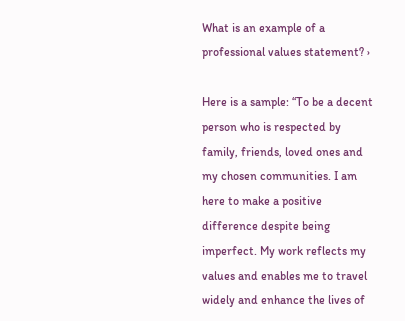What is an example of a professional values statement? ›

Here is a sample: “To be a decent person who is respected by family, friends, loved ones and my chosen communities. I am here to make a positive difference despite being imperfect. My work reflects my values and enables me to travel widely and enhance the lives of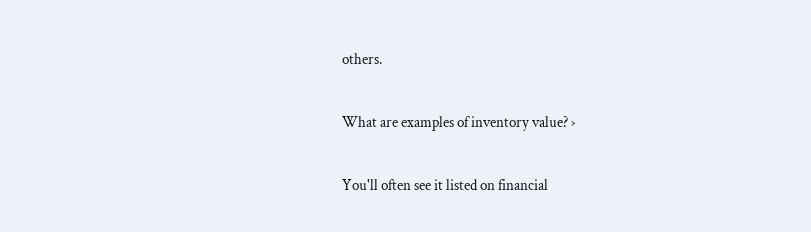others.

What are examples of inventory value? ›

You'll often see it listed on financial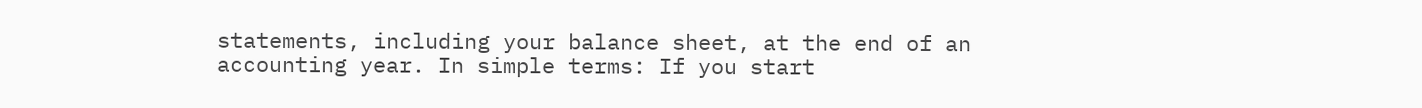statements, including your balance sheet, at the end of an accounting year. In simple terms: If you start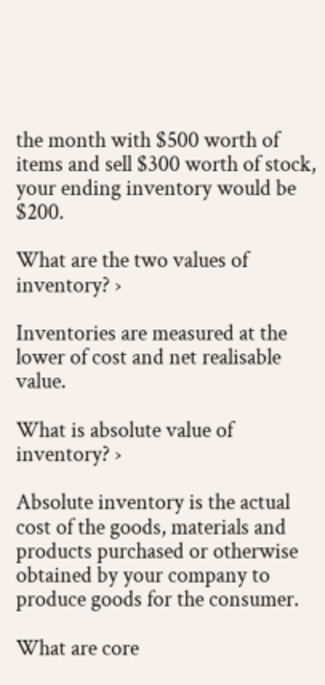the month with $500 worth of items and sell $300 worth of stock, your ending inventory would be $200.

What are the two values of inventory? ›

Inventories are measured at the lower of cost and net realisable value.

What is absolute value of inventory? ›

Absolute inventory is the actual cost of the goods, materials and products purchased or otherwise obtained by your company to produce goods for the consumer.

What are core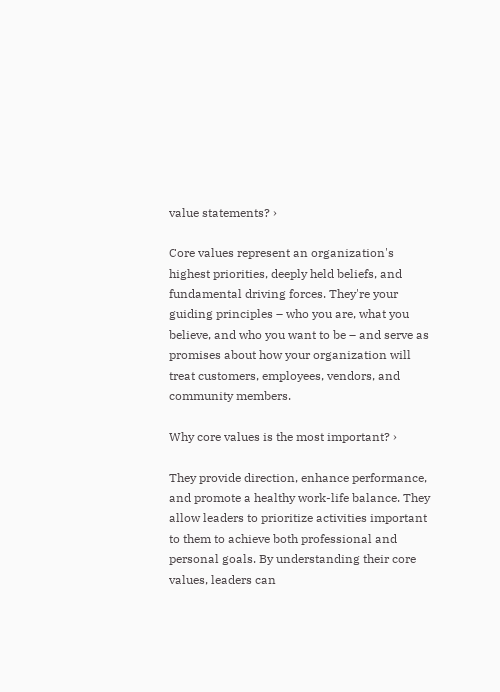value statements? ›

Core values represent an organization's highest priorities, deeply held beliefs, and fundamental driving forces. They're your guiding principles – who you are, what you believe, and who you want to be – and serve as promises about how your organization will treat customers, employees, vendors, and community members.

Why core values is the most important? ›

They provide direction, enhance performance, and promote a healthy work-life balance. They allow leaders to prioritize activities important to them to achieve both professional and personal goals. By understanding their core values, leaders can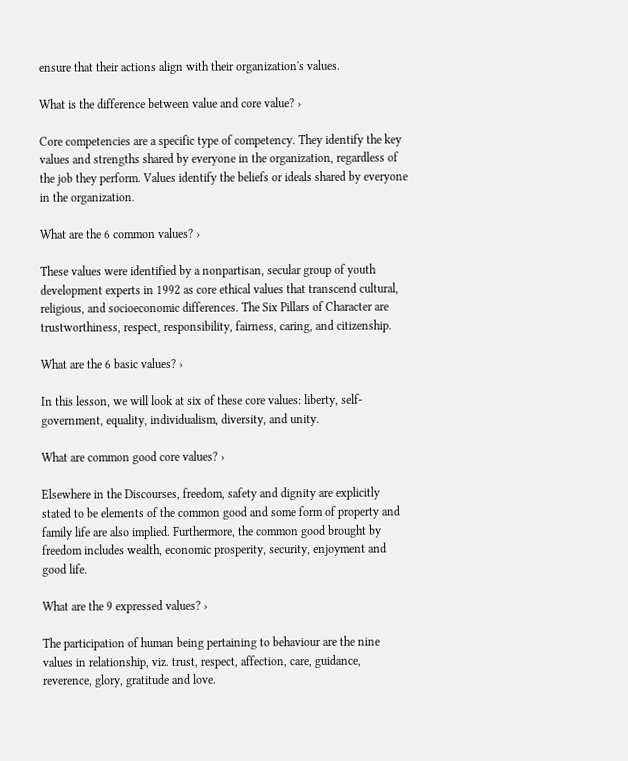ensure that their actions align with their organization's values.

What is the difference between value and core value? ›

Core competencies are a specific type of competency. They identify the key values and strengths shared by everyone in the organization, regardless of the job they perform. Values identify the beliefs or ideals shared by everyone in the organization.

What are the 6 common values? ›

These values were identified by a nonpartisan, secular group of youth development experts in 1992 as core ethical values that transcend cultural, religious, and socioeconomic differences. The Six Pillars of Character are trustworthiness, respect, responsibility, fairness, caring, and citizenship.

What are the 6 basic values? ›

In this lesson, we will look at six of these core values: liberty, self-government, equality, individualism, diversity, and unity.

What are common good core values? ›

Elsewhere in the Discourses, freedom, safety and dignity are explicitly stated to be elements of the common good and some form of property and family life are also implied. Furthermore, the common good brought by freedom includes wealth, economic prosperity, security, enjoyment and good life.

What are the 9 expressed values? ›

The participation of human being pertaining to behaviour are the nine values in relationship, viz. trust, respect, affection, care, guidance, reverence, glory, gratitude and love.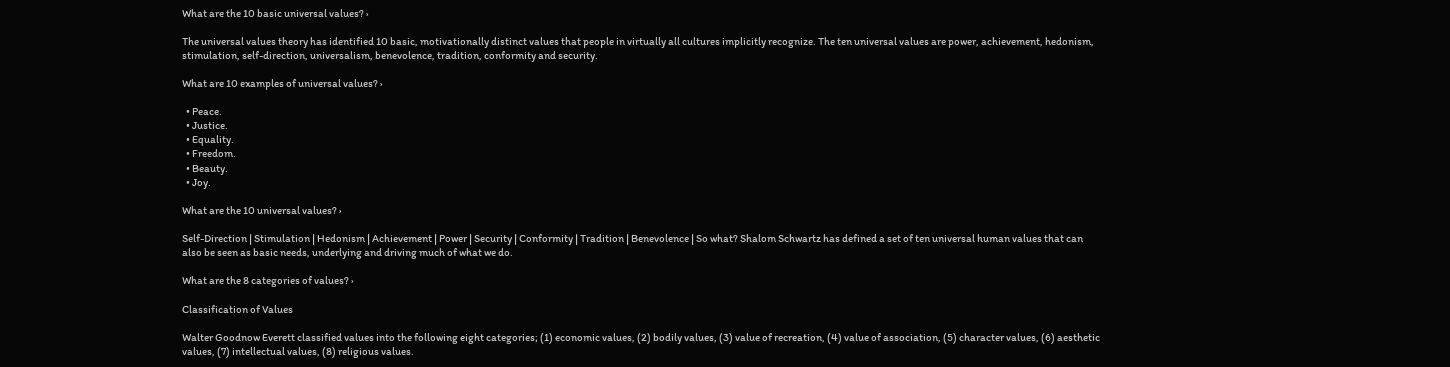What are the 10 basic universal values? ›

The universal values theory has identified 10 basic, motivationally distinct values that people in virtually all cultures implicitly recognize. The ten universal values are power, achievement, hedonism, stimulation, self-direction, universalism, benevolence, tradition, conformity and security.

What are 10 examples of universal values? ›

  • Peace.
  • Justice.
  • Equality.
  • Freedom.
  • Beauty.
  • Joy.

What are the 10 universal values? ›

Self-Direction | Stimulation | Hedonism | Achievement | Power | Security | Conformity | Tradition | Benevolence | So what? Shalom Schwartz has defined a set of ten universal human values that can also be seen as basic needs, underlying and driving much of what we do.

What are the 8 categories of values? ›

Classification of Values

Walter Goodnow Everett classified values into the following eight categories; (1) economic values, (2) bodily values, (3) value of recreation, (4) value of association, (5) character values, (6) aesthetic values, (7) intellectual values, (8) religious values.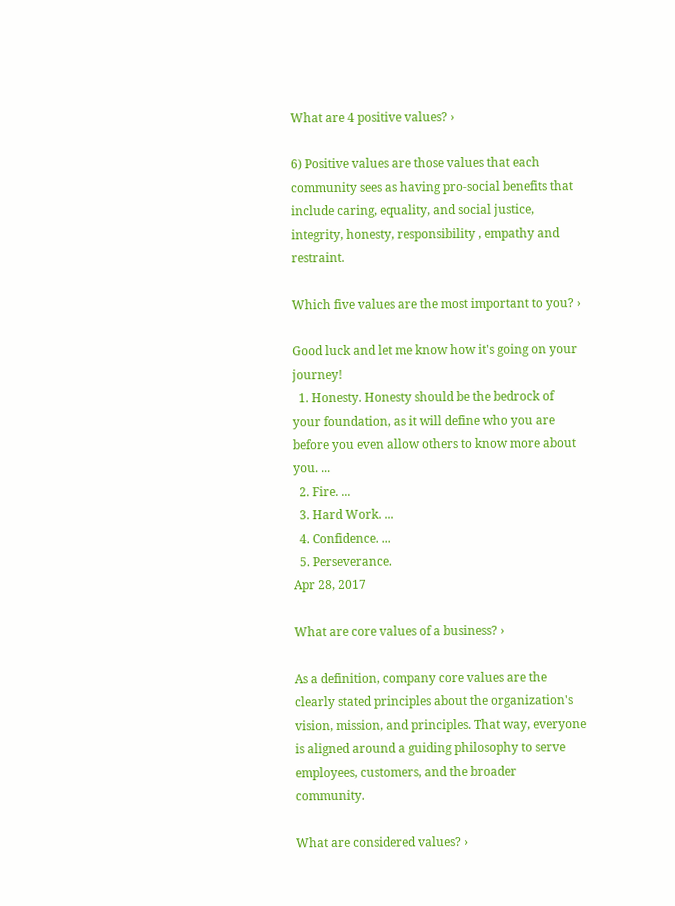What are 4 positive values? ›

6) Positive values are those values that each community sees as having pro-social benefits that include caring, equality, and social justice, integrity, honesty, responsibility , empathy and restraint.

Which five values are the most important to you? ›

Good luck and let me know how it's going on your journey!
  1. Honesty. Honesty should be the bedrock of your foundation, as it will define who you are before you even allow others to know more about you. ...
  2. Fire. ...
  3. Hard Work. ...
  4. Confidence. ...
  5. Perseverance.
Apr 28, 2017

What are core values of a business? ›

As a definition, company core values are the clearly stated principles about the organization's vision, mission, and principles. That way, everyone is aligned around a guiding philosophy to serve employees, customers, and the broader community.

What are considered values? ›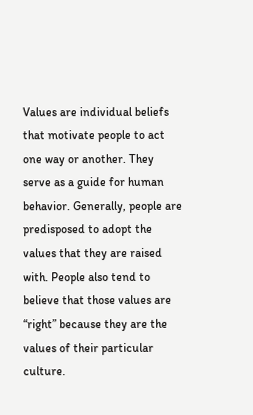Values are individual beliefs that motivate people to act one way or another. They serve as a guide for human behavior. Generally, people are predisposed to adopt the values that they are raised with. People also tend to believe that those values are “right” because they are the values of their particular culture.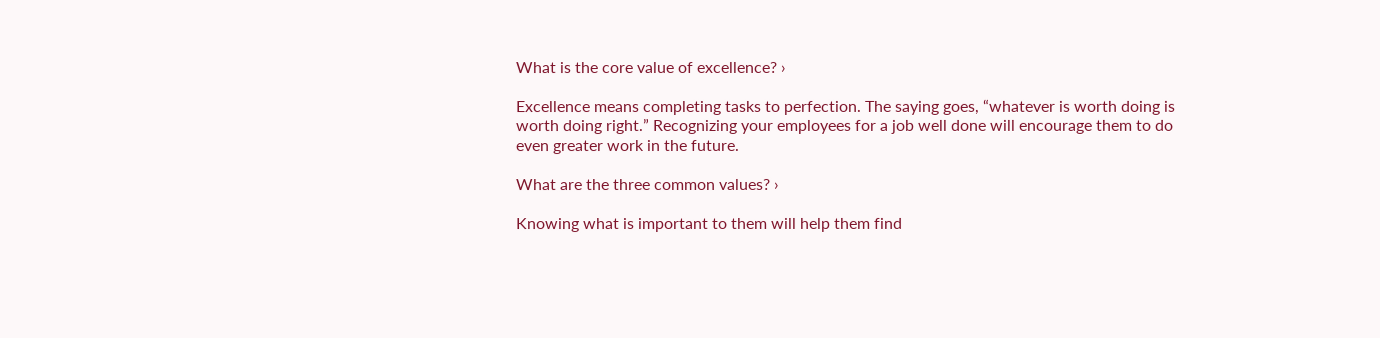What is the core value of excellence? ›

Excellence means completing tasks to perfection. The saying goes, “whatever is worth doing is worth doing right.” Recognizing your employees for a job well done will encourage them to do even greater work in the future.

What are the three common values? ›

Knowing what is important to them will help them find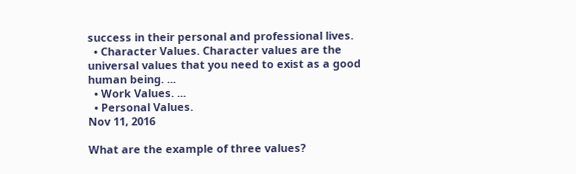success in their personal and professional lives.
  • Character Values. Character values are the universal values that you need to exist as a good human being. ...
  • Work Values. ...
  • Personal Values.
Nov 11, 2016

What are the example of three values?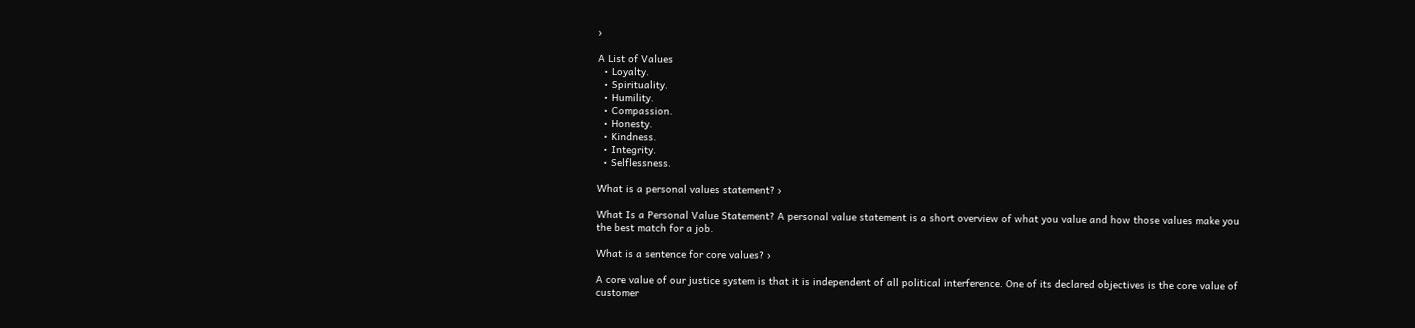›

A List of Values
  • Loyalty.
  • Spirituality.
  • Humility.
  • Compassion.
  • Honesty.
  • Kindness.
  • Integrity.
  • Selflessness.

What is a personal values statement? ›

What Is a Personal Value Statement? A personal value statement is a short overview of what you value and how those values make you the best match for a job.

What is a sentence for core values? ›

A core value of our justice system is that it is independent of all political interference. One of its declared objectives is the core value of customer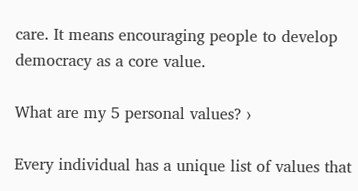care. It means encouraging people to develop democracy as a core value.

What are my 5 personal values? ›

Every individual has a unique list of values that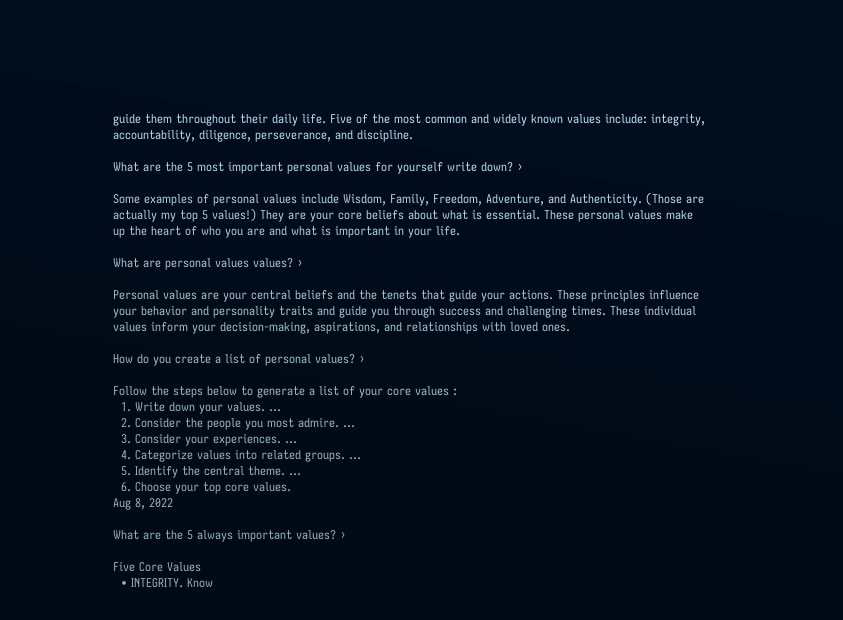guide them throughout their daily life. Five of the most common and widely known values include: integrity, accountability, diligence, perseverance, and discipline.

What are the 5 most important personal values for yourself write down? ›

Some examples of personal values include Wisdom, Family, Freedom, Adventure, and Authenticity. (Those are actually my top 5 values!) They are your core beliefs about what is essential. These personal values make up the heart of who you are and what is important in your life.

What are personal values values? ›

Personal values are your central beliefs and the tenets that guide your actions. These principles influence your behavior and personality traits and guide you through success and challenging times. These individual values inform your decision-making, aspirations, and relationships with loved ones.

How do you create a list of personal values? ›

Follow the steps below to generate a list of your core values :
  1. Write down your values. ...
  2. Consider the people you most admire. ...
  3. Consider your experiences. ...
  4. Categorize values into related groups. ...
  5. Identify the central theme. ...
  6. Choose your top core values.
Aug 8, 2022

What are the 5 always important values? ›

Five Core Values
  • INTEGRITY. Know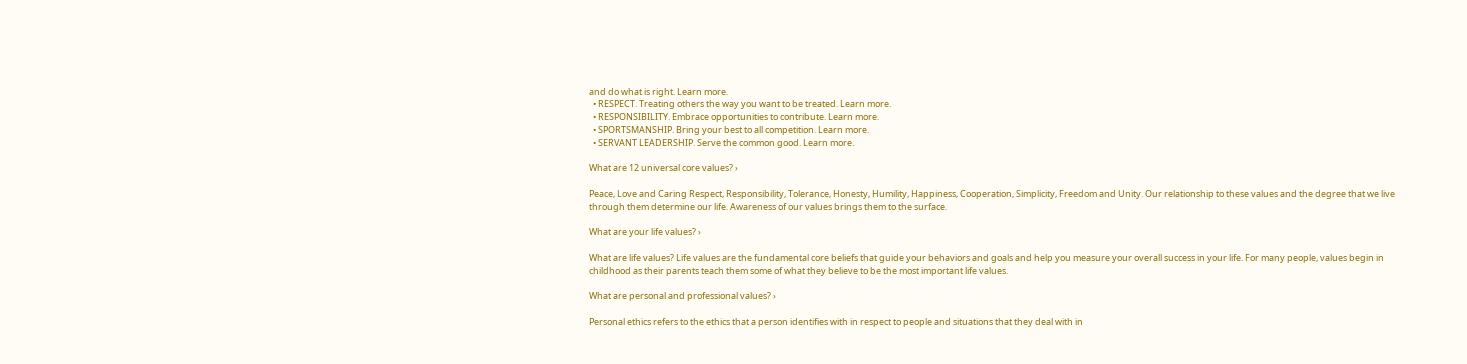and do what is right. Learn more.
  • RESPECT. Treating others the way you want to be treated. Learn more.
  • RESPONSIBILITY. Embrace opportunities to contribute. Learn more.
  • SPORTSMANSHIP. Bring your best to all competition. Learn more.
  • SERVANT LEADERSHIP. Serve the common good. Learn more.

What are 12 universal core values? ›

Peace, Love and Caring Respect, Responsibility, Tolerance, Honesty, Humility, Happiness, Cooperation, Simplicity, Freedom and Unity. Our relationship to these values and the degree that we live through them determine our life. Awareness of our values brings them to the surface.

What are your life values? ›

What are life values? Life values are the fundamental core beliefs that guide your behaviors and goals and help you measure your overall success in your life. For many people, values begin in childhood as their parents teach them some of what they believe to be the most important life values.

What are personal and professional values? ›

Personal ethics refers to the ethics that a person identifies with in respect to people and situations that they deal with in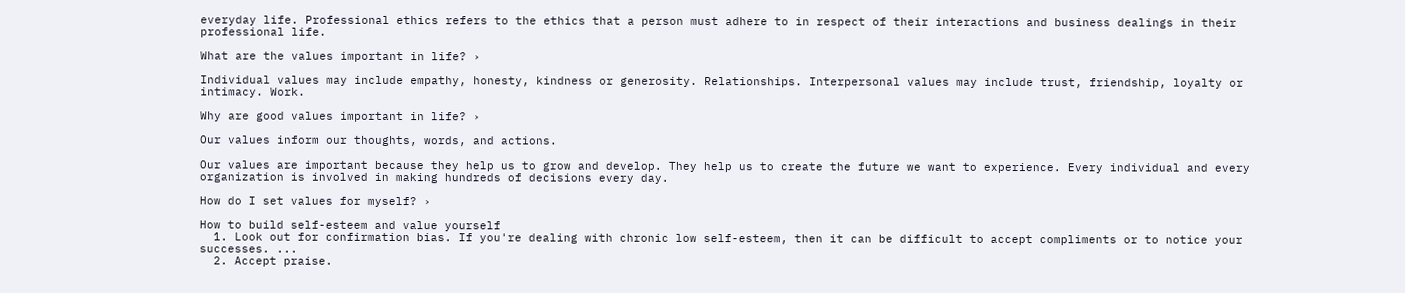everyday life. Professional ethics refers to the ethics that a person must adhere to in respect of their interactions and business dealings in their professional life.

What are the values important in life? ›

Individual values may include empathy, honesty, kindness or generosity. Relationships. Interpersonal values may include trust, friendship, loyalty or intimacy. Work.

Why are good values important in life? ›

Our values inform our thoughts, words, and actions.

Our values are important because they help us to grow and develop. They help us to create the future we want to experience. Every individual and every organization is involved in making hundreds of decisions every day.

How do I set values for myself? ›

How to build self-esteem and value yourself
  1. Look out for confirmation bias. If you're dealing with chronic low self-esteem, then it can be difficult to accept compliments or to notice your successes. ...
  2. Accept praise.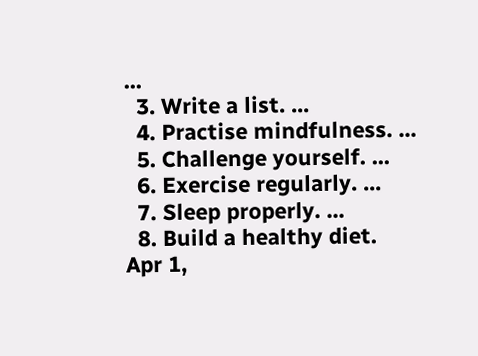...
  3. Write a list. ...
  4. Practise mindfulness. ...
  5. Challenge yourself. ...
  6. Exercise regularly. ...
  7. Sleep properly. ...
  8. Build a healthy diet.
Apr 1,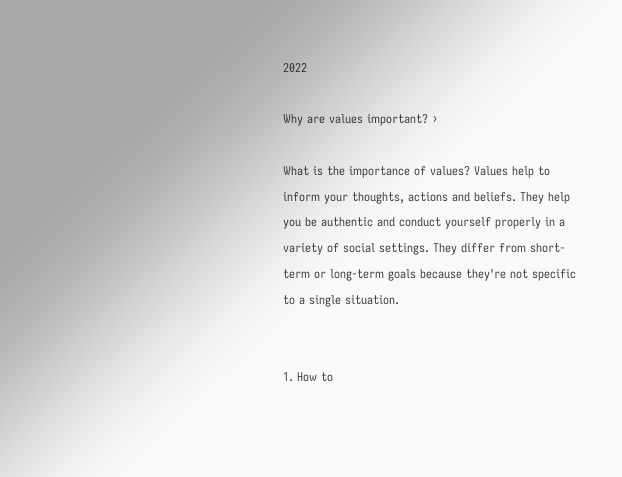2022

Why are values important? ›

What is the importance of values? Values help to inform your thoughts, actions and beliefs. They help you be authentic and conduct yourself properly in a variety of social settings. They differ from short-term or long-term goals because they're not specific to a single situation.


1. How to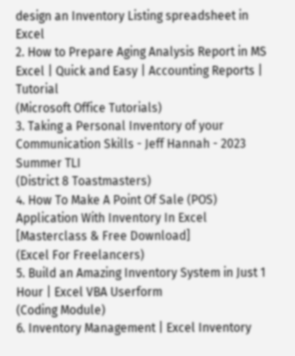design an Inventory Listing spreadsheet in Excel
2. How to Prepare Aging Analysis Report in MS Excel | Quick and Easy | Accounting Reports | Tutorial
(Microsoft Office Tutorials)
3. Taking a Personal Inventory of your Communication Skills - Jeff Hannah - 2023 Summer TLI
(District 8 Toastmasters)
4. How To Make A Point Of Sale (POS) Application With Inventory In Excel [Masterclass & Free Download]
(Excel For Freelancers)
5. Build an Amazing Inventory System in Just 1 Hour | Excel VBA Userform
(Coding Module)
6. Inventory Management | Excel Inventory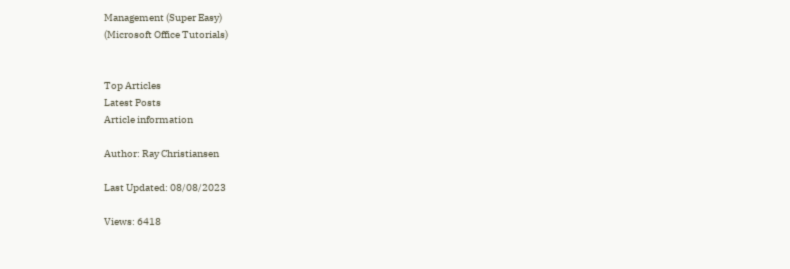Management (Super Easy)
(Microsoft Office Tutorials)


Top Articles
Latest Posts
Article information

Author: Ray Christiansen

Last Updated: 08/08/2023

Views: 6418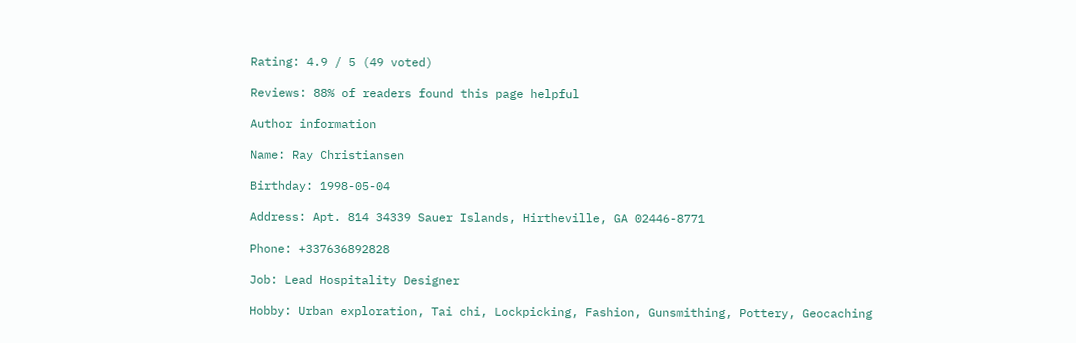Rating: 4.9 / 5 (49 voted)

Reviews: 88% of readers found this page helpful

Author information

Name: Ray Christiansen

Birthday: 1998-05-04

Address: Apt. 814 34339 Sauer Islands, Hirtheville, GA 02446-8771

Phone: +337636892828

Job: Lead Hospitality Designer

Hobby: Urban exploration, Tai chi, Lockpicking, Fashion, Gunsmithing, Pottery, Geocaching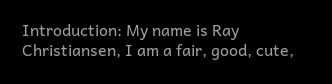Introduction: My name is Ray Christiansen, I am a fair, good, cute,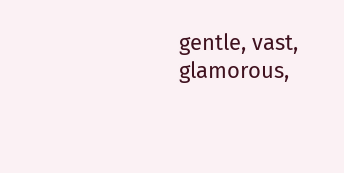gentle, vast, glamorous,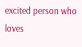excited person who loves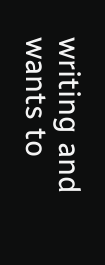writing and wants to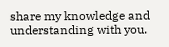share my knowledge and understanding with you.